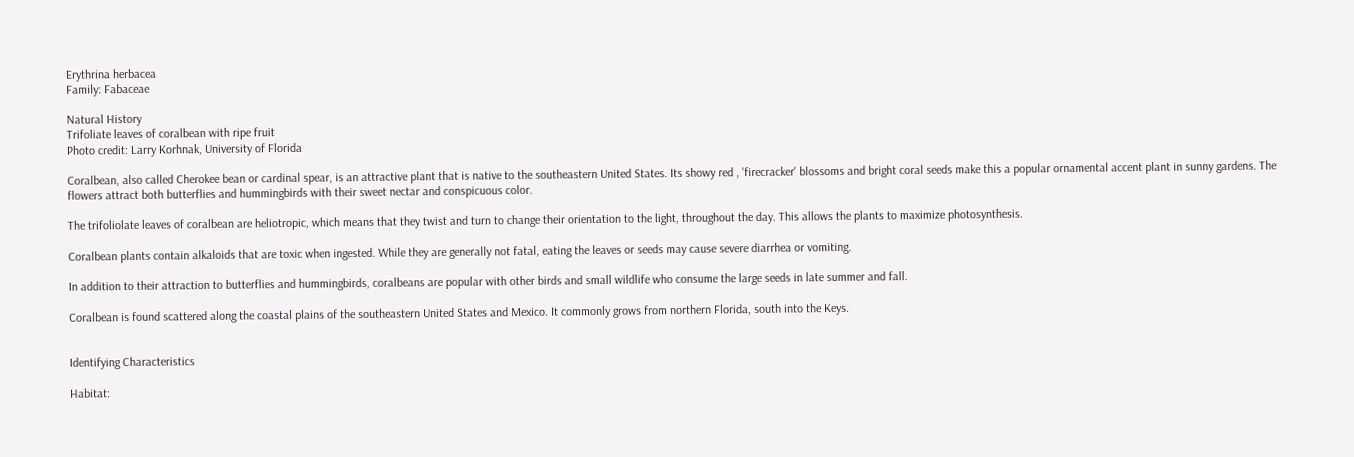Erythrina herbacea
Family: Fabaceae

Natural History
Trifoliate leaves of coralbean with ripe fruit
Photo credit: Larry Korhnak, University of Florida

Coralbean, also called Cherokee bean or cardinal spear, is an attractive plant that is native to the southeastern United States. Its showy red , 'firecracker' blossoms and bright coral seeds make this a popular ornamental accent plant in sunny gardens. The flowers attract both butterflies and hummingbirds with their sweet nectar and conspicuous color.

The trifoliolate leaves of coralbean are heliotropic, which means that they twist and turn to change their orientation to the light, throughout the day. This allows the plants to maximize photosynthesis.

Coralbean plants contain alkaloids that are toxic when ingested. While they are generally not fatal, eating the leaves or seeds may cause severe diarrhea or vomiting.

In addition to their attraction to butterflies and hummingbirds, coralbeans are popular with other birds and small wildlife who consume the large seeds in late summer and fall.

Coralbean is found scattered along the coastal plains of the southeastern United States and Mexico. It commonly grows from northern Florida, south into the Keys.


Identifying Characteristics

Habitat: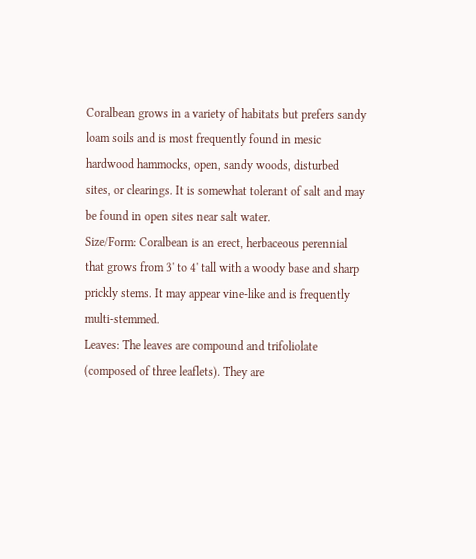Coralbean grows in a variety of habitats but prefers sandy loam soils and is most frequently found in mesic hardwood hammocks, open, sandy woods, disturbed sites, or clearings. It is somewhat tolerant of salt and may be found in open sites near salt water.
Size/Form: Coralbean is an erect, herbaceous perennial that grows from 3' to 4' tall with a woody base and sharp prickly stems. It may appear vine-like and is frequently multi-stemmed.
Leaves: The leaves are compound and trifoliolate (composed of three leaflets). They are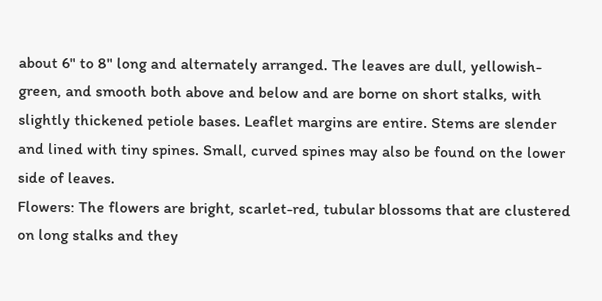about 6" to 8" long and alternately arranged. The leaves are dull, yellowish-green, and smooth both above and below and are borne on short stalks, with slightly thickened petiole bases. Leaflet margins are entire. Stems are slender and lined with tiny spines. Small, curved spines may also be found on the lower side of leaves.
Flowers: The flowers are bright, scarlet-red, tubular blossoms that are clustered on long stalks and they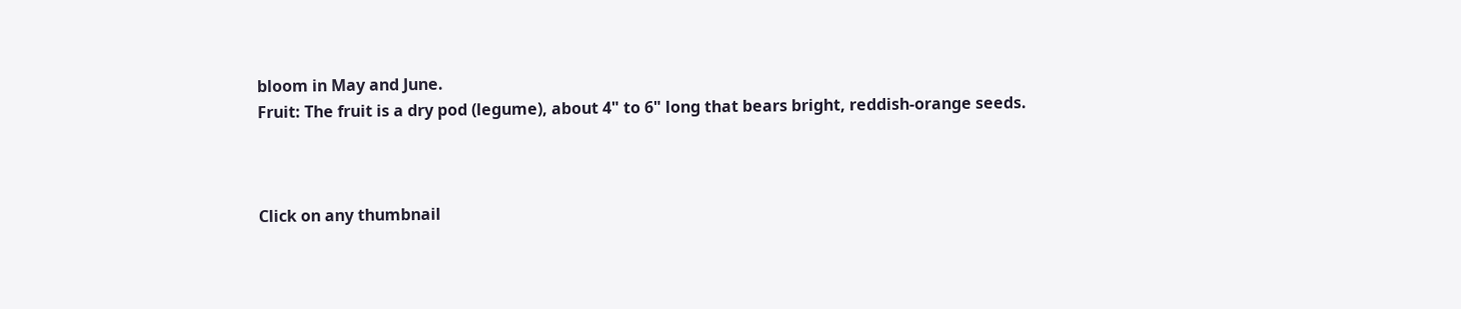bloom in May and June.
Fruit: The fruit is a dry pod (legume), about 4" to 6" long that bears bright, reddish-orange seeds.



Click on any thumbnail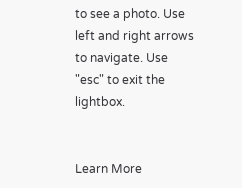to see a photo. Use left and right arrows to navigate. Use "esc" to exit the lightbox.


Learn More